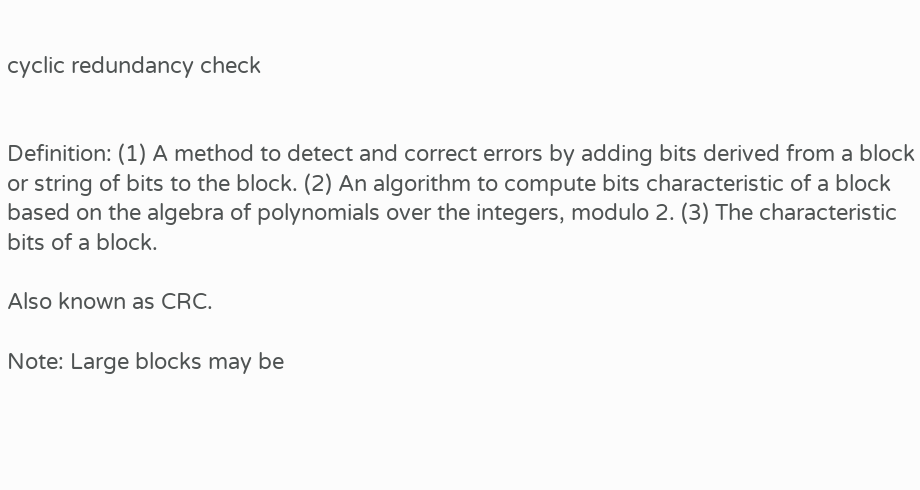cyclic redundancy check


Definition: (1) A method to detect and correct errors by adding bits derived from a block or string of bits to the block. (2) An algorithm to compute bits characteristic of a block based on the algebra of polynomials over the integers, modulo 2. (3) The characteristic bits of a block.

Also known as CRC.

Note: Large blocks may be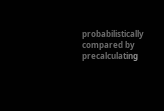probabilistically compared by precalculating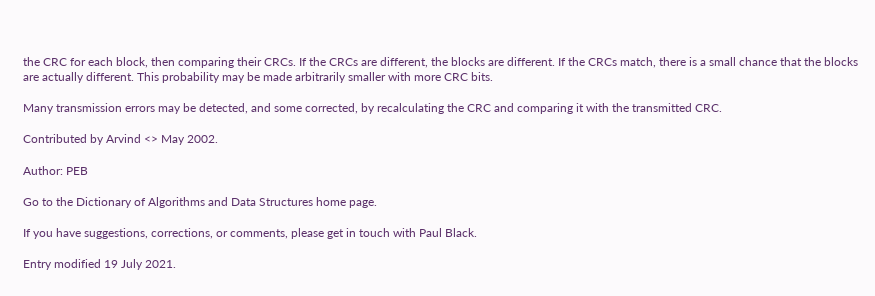the CRC for each block, then comparing their CRCs. If the CRCs are different, the blocks are different. If the CRCs match, there is a small chance that the blocks are actually different. This probability may be made arbitrarily smaller with more CRC bits.

Many transmission errors may be detected, and some corrected, by recalculating the CRC and comparing it with the transmitted CRC.

Contributed by Arvind <> May 2002.

Author: PEB

Go to the Dictionary of Algorithms and Data Structures home page.

If you have suggestions, corrections, or comments, please get in touch with Paul Black.

Entry modified 19 July 2021.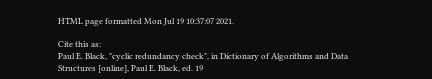HTML page formatted Mon Jul 19 10:37:07 2021.

Cite this as:
Paul E. Black, "cyclic redundancy check", in Dictionary of Algorithms and Data Structures [online], Paul E. Black, ed. 19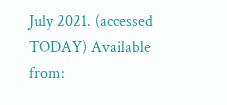July 2021. (accessed TODAY) Available from: